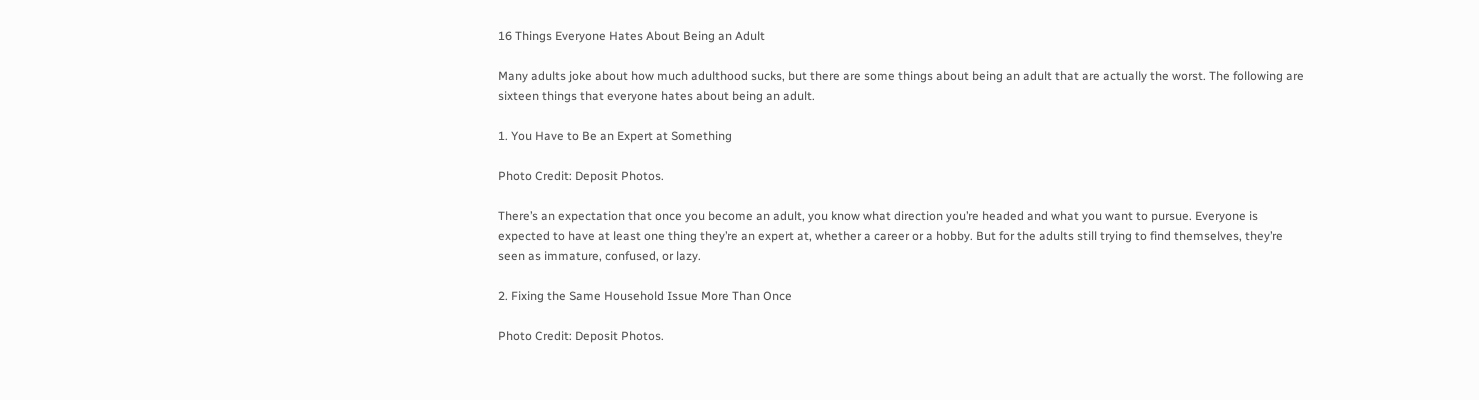16 Things Everyone Hates About Being an Adult

Many adults joke about how much adulthood sucks, but there are some things about being an adult that are actually the worst. The following are sixteen things that everyone hates about being an adult.

1. You Have to Be an Expert at Something

Photo Credit: Deposit Photos.

There’s an expectation that once you become an adult, you know what direction you’re headed and what you want to pursue. Everyone is expected to have at least one thing they’re an expert at, whether a career or a hobby. But for the adults still trying to find themselves, they’re seen as immature, confused, or lazy.

2. Fixing the Same Household Issue More Than Once

Photo Credit: Deposit Photos.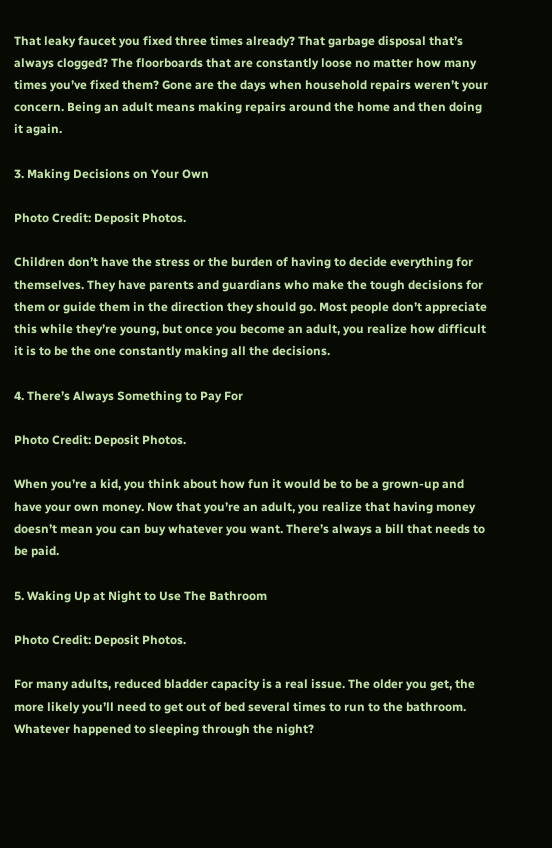That leaky faucet you fixed three times already? That garbage disposal that’s always clogged? The floorboards that are constantly loose no matter how many times you’ve fixed them? Gone are the days when household repairs weren’t your concern. Being an adult means making repairs around the home and then doing it again.

3. Making Decisions on Your Own

Photo Credit: Deposit Photos.

Children don’t have the stress or the burden of having to decide everything for themselves. They have parents and guardians who make the tough decisions for them or guide them in the direction they should go. Most people don’t appreciate this while they’re young, but once you become an adult, you realize how difficult it is to be the one constantly making all the decisions.

4. There’s Always Something to Pay For

Photo Credit: Deposit Photos.

When you’re a kid, you think about how fun it would be to be a grown-up and have your own money. Now that you’re an adult, you realize that having money doesn’t mean you can buy whatever you want. There’s always a bill that needs to be paid.

5. Waking Up at Night to Use The Bathroom

Photo Credit: Deposit Photos.

For many adults, reduced bladder capacity is a real issue. The older you get, the more likely you’ll need to get out of bed several times to run to the bathroom. Whatever happened to sleeping through the night?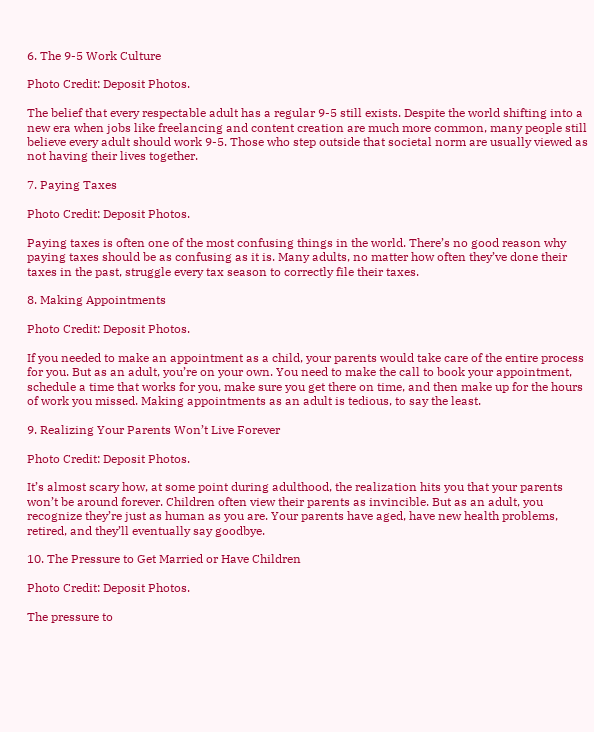6. The 9-5 Work Culture

Photo Credit: Deposit Photos.

The belief that every respectable adult has a regular 9-5 still exists. Despite the world shifting into a new era when jobs like freelancing and content creation are much more common, many people still believe every adult should work 9-5. Those who step outside that societal norm are usually viewed as not having their lives together.

7. Paying Taxes

Photo Credit: Deposit Photos.

Paying taxes is often one of the most confusing things in the world. There’s no good reason why paying taxes should be as confusing as it is. Many adults, no matter how often they’ve done their taxes in the past, struggle every tax season to correctly file their taxes.

8. Making Appointments

Photo Credit: Deposit Photos.

If you needed to make an appointment as a child, your parents would take care of the entire process for you. But as an adult, you’re on your own. You need to make the call to book your appointment, schedule a time that works for you, make sure you get there on time, and then make up for the hours of work you missed. Making appointments as an adult is tedious, to say the least.

9. Realizing Your Parents Won’t Live Forever

Photo Credit: Deposit Photos.

It’s almost scary how, at some point during adulthood, the realization hits you that your parents won’t be around forever. Children often view their parents as invincible. But as an adult, you recognize they’re just as human as you are. Your parents have aged, have new health problems, retired, and they’ll eventually say goodbye.

10. The Pressure to Get Married or Have Children

Photo Credit: Deposit Photos.

The pressure to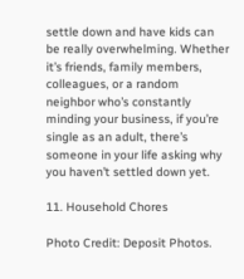settle down and have kids can be really overwhelming. Whether it’s friends, family members, colleagues, or a random neighbor who’s constantly minding your business, if you’re single as an adult, there’s someone in your life asking why you haven’t settled down yet.

11. Household Chores

Photo Credit: Deposit Photos.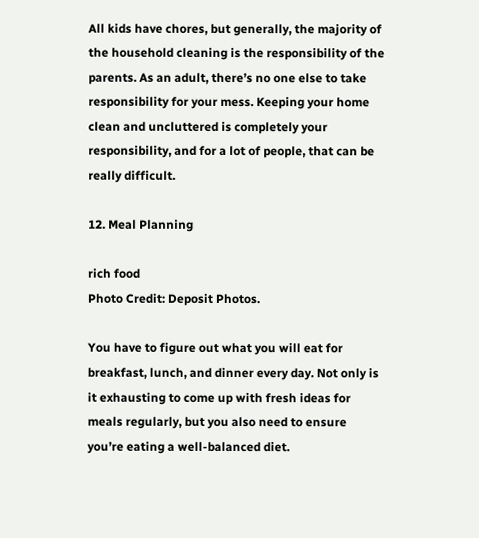All kids have chores, but generally, the majority of the household cleaning is the responsibility of the parents. As an adult, there’s no one else to take responsibility for your mess. Keeping your home clean and uncluttered is completely your responsibility, and for a lot of people, that can be really difficult.

12. Meal Planning

rich food
Photo Credit: Deposit Photos.

You have to figure out what you will eat for breakfast, lunch, and dinner every day. Not only is it exhausting to come up with fresh ideas for meals regularly, but you also need to ensure you’re eating a well-balanced diet.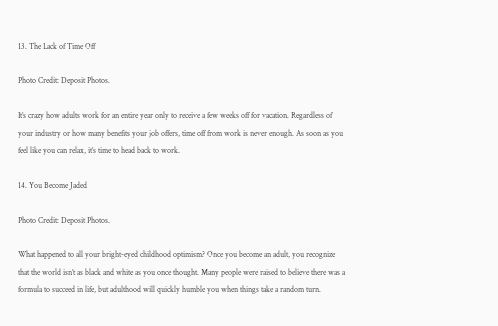13. The Lack of Time Off

Photo Credit: Deposit Photos.

It’s crazy how adults work for an entire year only to receive a few weeks off for vacation. Regardless of your industry or how many benefits your job offers, time off from work is never enough. As soon as you feel like you can relax, it’s time to head back to work.

14. You Become Jaded

Photo Credit: Deposit Photos.

What happened to all your bright-eyed childhood optimism? Once you become an adult, you recognize that the world isn’t as black and white as you once thought. Many people were raised to believe there was a formula to succeed in life, but adulthood will quickly humble you when things take a random turn.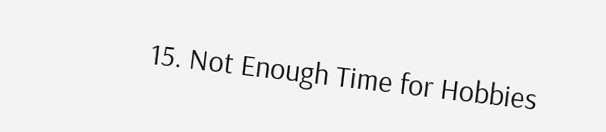15. Not Enough Time for Hobbies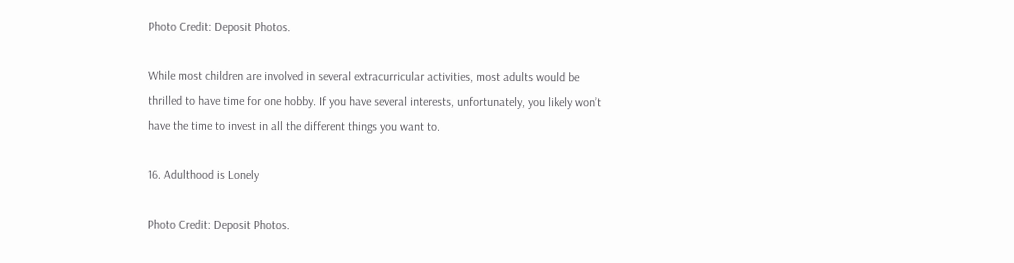Photo Credit: Deposit Photos.

While most children are involved in several extracurricular activities, most adults would be thrilled to have time for one hobby. If you have several interests, unfortunately, you likely won’t have the time to invest in all the different things you want to.

16. Adulthood is Lonely

Photo Credit: Deposit Photos.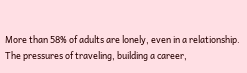More than 58% of adults are lonely, even in a relationship. The pressures of traveling, building a career,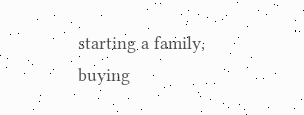starting a family, buying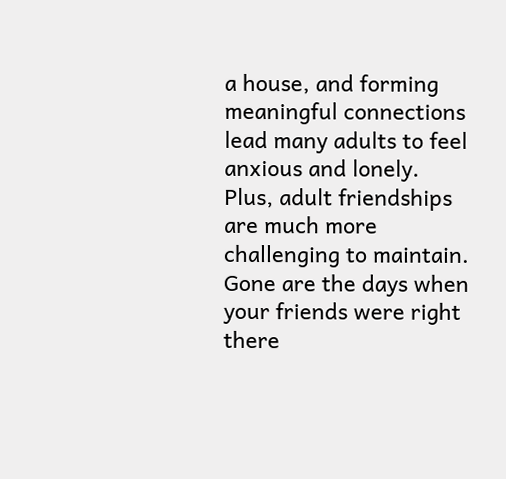a house, and forming meaningful connections lead many adults to feel anxious and lonely. Plus, adult friendships are much more challenging to maintain. Gone are the days when your friends were right there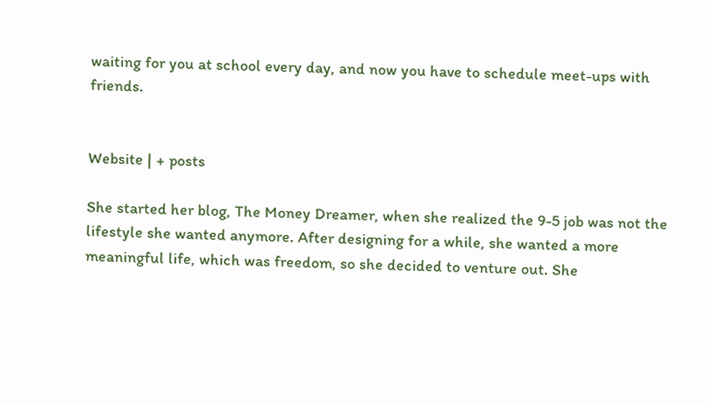waiting for you at school every day, and now you have to schedule meet-ups with friends.


Website | + posts

She started her blog, The Money Dreamer, when she realized the 9-5 job was not the lifestyle she wanted anymore. After designing for a while, she wanted a more meaningful life, which was freedom, so she decided to venture out. She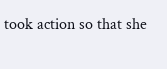took action so that she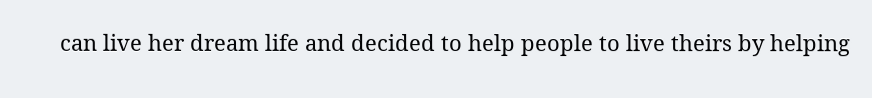can live her dream life and decided to help people to live theirs by helping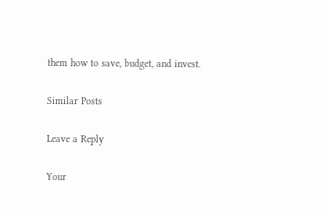them how to save, budget, and invest.

Similar Posts

Leave a Reply

Your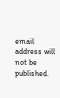email address will not be published.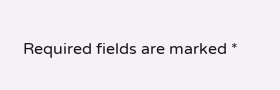Required fields are marked *